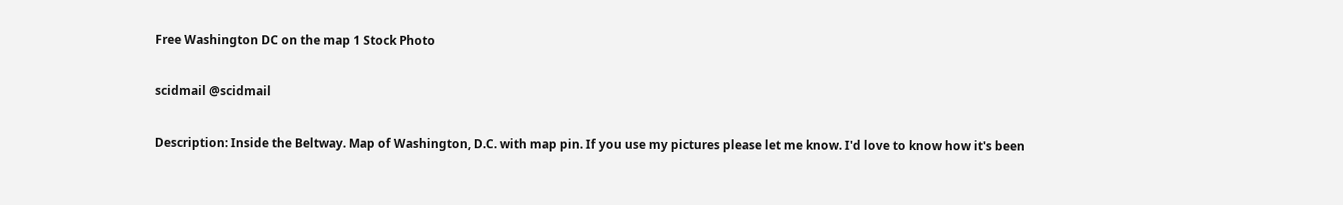Free Washington DC on the map 1 Stock Photo

scidmail @scidmail

Description: Inside the Beltway. Map of Washington, D.C. with map pin. If you use my pictures please let me know. I'd love to know how it's been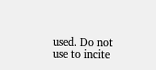used. Do not use to incite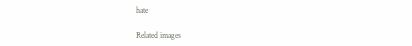hate

Related images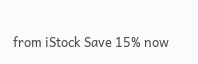from iStock Save 15% now